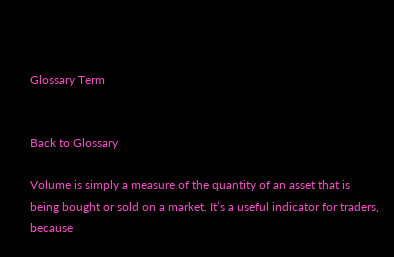Glossary Term


Back to Glossary

Volume is simply a measure of the quantity of an asset that is being bought or sold on a market. It’s a useful indicator for traders, because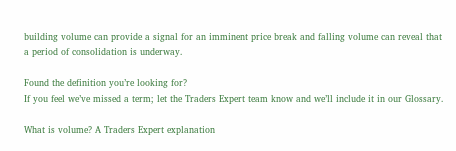building volume can provide a signal for an imminent price break and falling volume can reveal that a period of consolidation is underway.

Found the definition you’re looking for?
If you feel we’ve missed a term; let the Traders Expert team know and we’ll include it in our Glossary.

What is volume? A Traders Expert explanation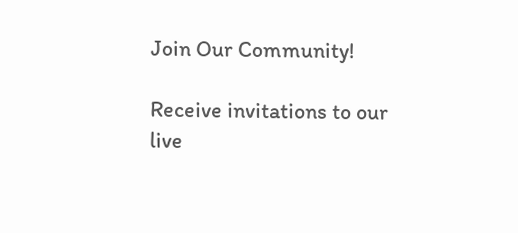Join Our Community!

Receive invitations to our live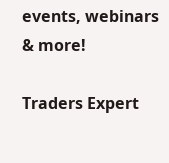events, webinars & more!

Traders Expert